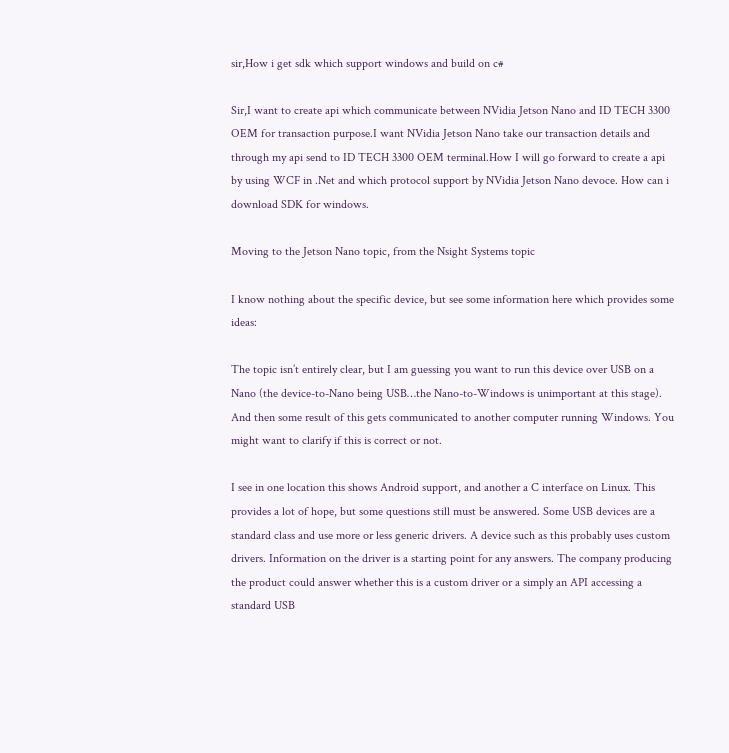sir,How i get sdk which support windows and build on c#

Sir,I want to create api which communicate between NVidia Jetson Nano and ID TECH 3300 OEM for transaction purpose.I want NVidia Jetson Nano take our transaction details and through my api send to ID TECH 3300 OEM terminal.How I will go forward to create a api by using WCF in .Net and which protocol support by NVidia Jetson Nano devoce. How can i download SDK for windows.

Moving to the Jetson Nano topic, from the Nsight Systems topic

I know nothing about the specific device, but see some information here which provides some ideas:

The topic isn’t entirely clear, but I am guessing you want to run this device over USB on a Nano (the device-to-Nano being USB…the Nano-to-Windows is unimportant at this stage). And then some result of this gets communicated to another computer running Windows. You might want to clarify if this is correct or not.

I see in one location this shows Android support, and another a C interface on Linux. This provides a lot of hope, but some questions still must be answered. Some USB devices are a standard class and use more or less generic drivers. A device such as this probably uses custom drivers. Information on the driver is a starting point for any answers. The company producing the product could answer whether this is a custom driver or a simply an API accessing a standard USB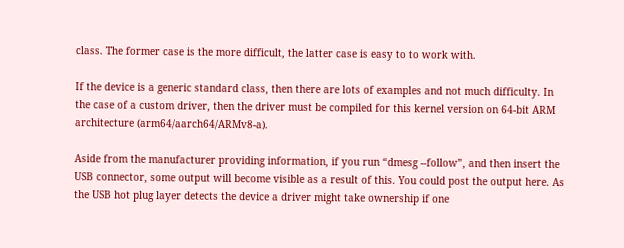class. The former case is the more difficult, the latter case is easy to to work with.

If the device is a generic standard class, then there are lots of examples and not much difficulty. In the case of a custom driver, then the driver must be compiled for this kernel version on 64-bit ARM architecture (arm64/aarch64/ARMv8-a).

Aside from the manufacturer providing information, if you run “dmesg --follow”, and then insert the USB connector, some output will become visible as a result of this. You could post the output here. As the USB hot plug layer detects the device a driver might take ownership if one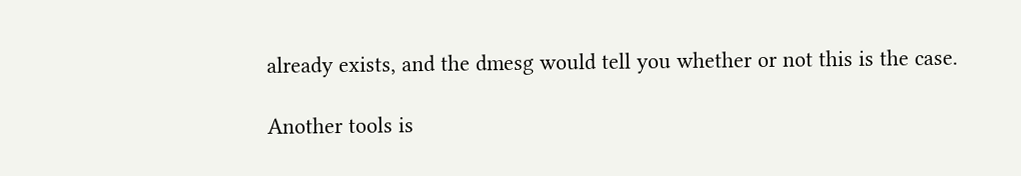already exists, and the dmesg would tell you whether or not this is the case.

Another tools is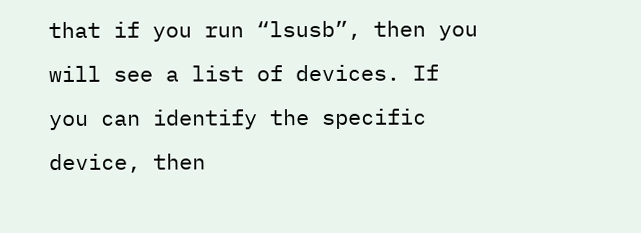that if you run “lsusb”, then you will see a list of devices. If you can identify the specific device, then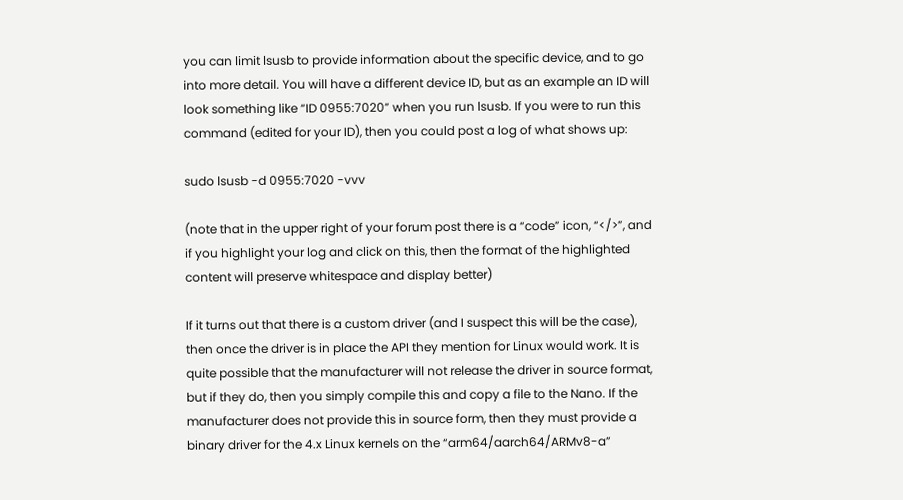you can limit lsusb to provide information about the specific device, and to go into more detail. You will have a different device ID, but as an example an ID will look something like “ID 0955:7020” when you run lsusb. If you were to run this command (edited for your ID), then you could post a log of what shows up:

sudo lsusb -d 0955:7020 -vvv

(note that in the upper right of your forum post there is a “code” icon, “</>”, and if you highlight your log and click on this, then the format of the highlighted content will preserve whitespace and display better)

If it turns out that there is a custom driver (and I suspect this will be the case), then once the driver is in place the API they mention for Linux would work. It is quite possible that the manufacturer will not release the driver in source format, but if they do, then you simply compile this and copy a file to the Nano. If the manufacturer does not provide this in source form, then they must provide a binary driver for the 4.x Linux kernels on the “arm64/aarch64/ARMv8-a”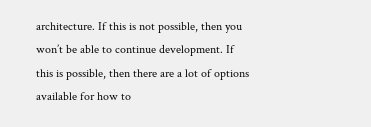architecture. If this is not possible, then you won’t be able to continue development. If this is possible, then there are a lot of options available for how to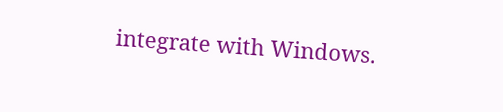integrate with Windows.